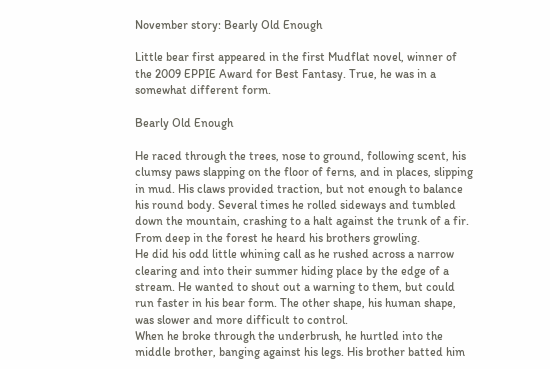November story: Bearly Old Enough

Little bear first appeared in the first Mudflat novel, winner of the 2009 EPPIE Award for Best Fantasy. True, he was in a somewhat different form.

Bearly Old Enough

He raced through the trees, nose to ground, following scent, his clumsy paws slapping on the floor of ferns, and in places, slipping in mud. His claws provided traction, but not enough to balance his round body. Several times he rolled sideways and tumbled down the mountain, crashing to a halt against the trunk of a fir.
From deep in the forest he heard his brothers growling.
He did his odd little whining call as he rushed across a narrow clearing and into their summer hiding place by the edge of a stream. He wanted to shout out a warning to them, but could run faster in his bear form. The other shape, his human shape, was slower and more difficult to control.
When he broke through the underbrush, he hurtled into the middle brother, banging against his legs. His brother batted him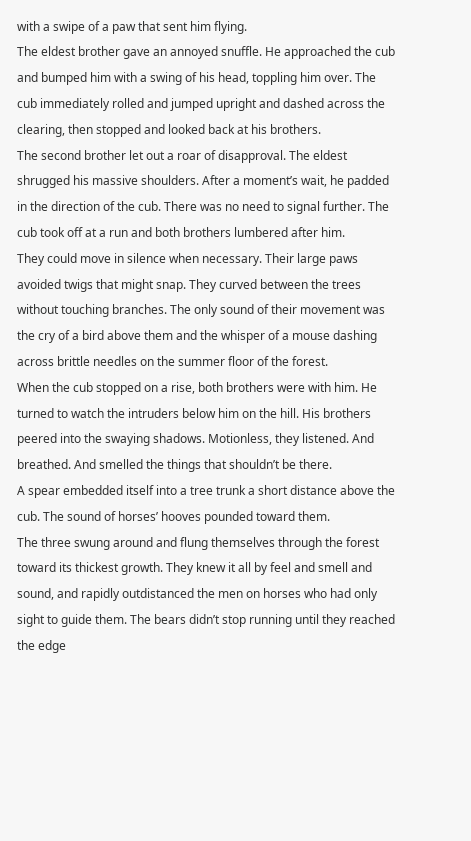with a swipe of a paw that sent him flying.
The eldest brother gave an annoyed snuffle. He approached the cub and bumped him with a swing of his head, toppling him over. The cub immediately rolled and jumped upright and dashed across the clearing, then stopped and looked back at his brothers.
The second brother let out a roar of disapproval. The eldest shrugged his massive shoulders. After a moment’s wait, he padded in the direction of the cub. There was no need to signal further. The cub took off at a run and both brothers lumbered after him.
They could move in silence when necessary. Their large paws avoided twigs that might snap. They curved between the trees without touching branches. The only sound of their movement was the cry of a bird above them and the whisper of a mouse dashing across brittle needles on the summer floor of the forest.
When the cub stopped on a rise, both brothers were with him. He turned to watch the intruders below him on the hill. His brothers peered into the swaying shadows. Motionless, they listened. And breathed. And smelled the things that shouldn’t be there.
A spear embedded itself into a tree trunk a short distance above the cub. The sound of horses’ hooves pounded toward them.
The three swung around and flung themselves through the forest toward its thickest growth. They knew it all by feel and smell and sound, and rapidly outdistanced the men on horses who had only sight to guide them. The bears didn’t stop running until they reached the edge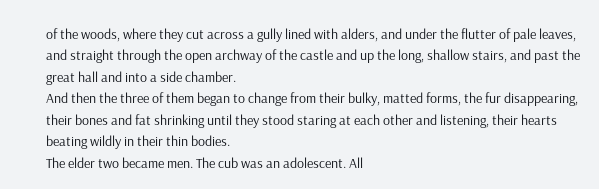of the woods, where they cut across a gully lined with alders, and under the flutter of pale leaves, and straight through the open archway of the castle and up the long, shallow stairs, and past the great hall and into a side chamber.
And then the three of them began to change from their bulky, matted forms, the fur disappearing, their bones and fat shrinking until they stood staring at each other and listening, their hearts beating wildly in their thin bodies.
The elder two became men. The cub was an adolescent. All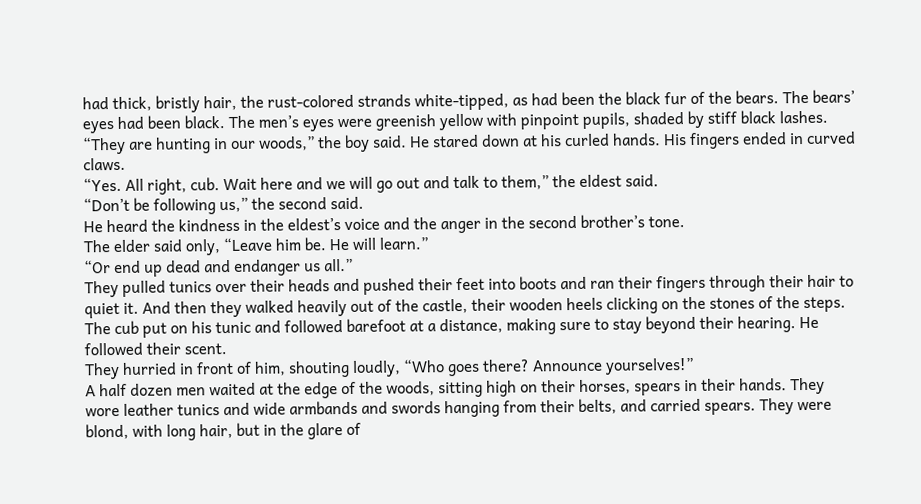had thick, bristly hair, the rust-colored strands white-tipped, as had been the black fur of the bears. The bears’ eyes had been black. The men’s eyes were greenish yellow with pinpoint pupils, shaded by stiff black lashes.
“They are hunting in our woods,” the boy said. He stared down at his curled hands. His fingers ended in curved claws.
“Yes. All right, cub. Wait here and we will go out and talk to them,” the eldest said.
“Don’t be following us,” the second said.
He heard the kindness in the eldest’s voice and the anger in the second brother’s tone.
The elder said only, “Leave him be. He will learn.”
“Or end up dead and endanger us all.”
They pulled tunics over their heads and pushed their feet into boots and ran their fingers through their hair to quiet it. And then they walked heavily out of the castle, their wooden heels clicking on the stones of the steps.
The cub put on his tunic and followed barefoot at a distance, making sure to stay beyond their hearing. He followed their scent.
They hurried in front of him, shouting loudly, “Who goes there? Announce yourselves!”
A half dozen men waited at the edge of the woods, sitting high on their horses, spears in their hands. They wore leather tunics and wide armbands and swords hanging from their belts, and carried spears. They were blond, with long hair, but in the glare of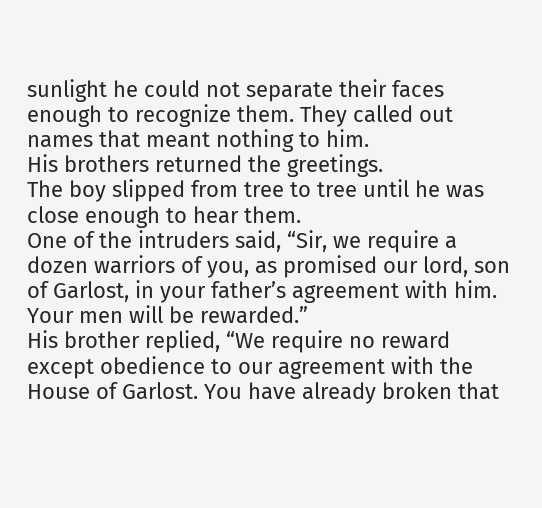sunlight he could not separate their faces enough to recognize them. They called out names that meant nothing to him.
His brothers returned the greetings.
The boy slipped from tree to tree until he was close enough to hear them.
One of the intruders said, “Sir, we require a dozen warriors of you, as promised our lord, son of Garlost, in your father’s agreement with him. Your men will be rewarded.”
His brother replied, “We require no reward except obedience to our agreement with the House of Garlost. You have already broken that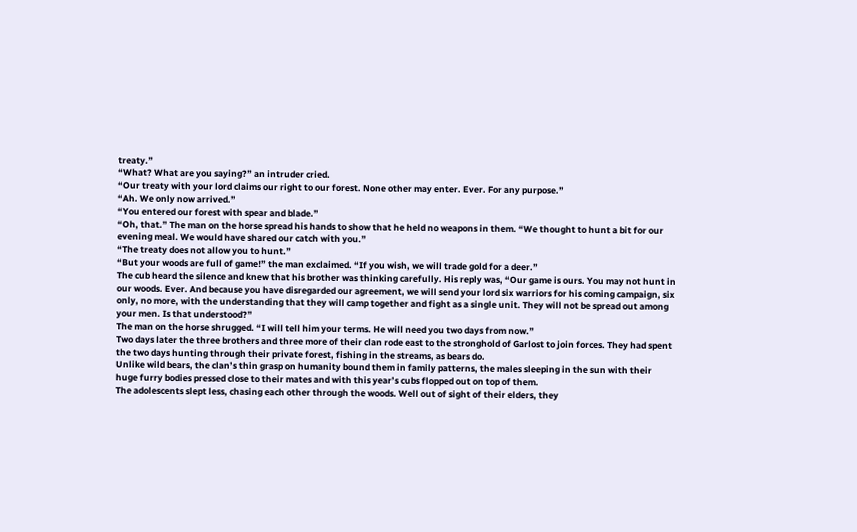treaty.”
“What? What are you saying?” an intruder cried.
“Our treaty with your lord claims our right to our forest. None other may enter. Ever. For any purpose.”
“Ah. We only now arrived.”
“You entered our forest with spear and blade.”
“Oh, that.” The man on the horse spread his hands to show that he held no weapons in them. “We thought to hunt a bit for our evening meal. We would have shared our catch with you.”
“The treaty does not allow you to hunt.”
“But your woods are full of game!” the man exclaimed. “If you wish, we will trade gold for a deer.”
The cub heard the silence and knew that his brother was thinking carefully. His reply was, “Our game is ours. You may not hunt in our woods. Ever. And because you have disregarded our agreement, we will send your lord six warriors for his coming campaign, six only, no more, with the understanding that they will camp together and fight as a single unit. They will not be spread out among your men. Is that understood?”
The man on the horse shrugged. “I will tell him your terms. He will need you two days from now.”
Two days later the three brothers and three more of their clan rode east to the stronghold of Garlost to join forces. They had spent the two days hunting through their private forest, fishing in the streams, as bears do.
Unlike wild bears, the clan’s thin grasp on humanity bound them in family patterns, the males sleeping in the sun with their huge furry bodies pressed close to their mates and with this year’s cubs flopped out on top of them.
The adolescents slept less, chasing each other through the woods. Well out of sight of their elders, they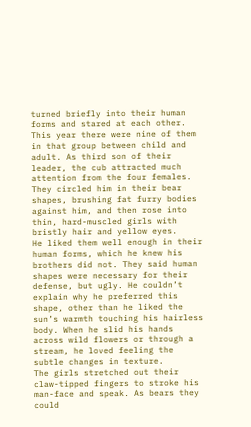turned briefly into their human forms and stared at each other. This year there were nine of them in that group between child and adult. As third son of their leader, the cub attracted much attention from the four females. They circled him in their bear shapes, brushing fat furry bodies against him, and then rose into thin, hard-muscled girls with bristly hair and yellow eyes.
He liked them well enough in their human forms, which he knew his brothers did not. They said human shapes were necessary for their defense, but ugly. He couldn’t explain why he preferred this shape, other than he liked the sun’s warmth touching his hairless body. When he slid his hands across wild flowers or through a stream, he loved feeling the subtle changes in texture.
The girls stretched out their claw-tipped fingers to stroke his man-face and speak. As bears they could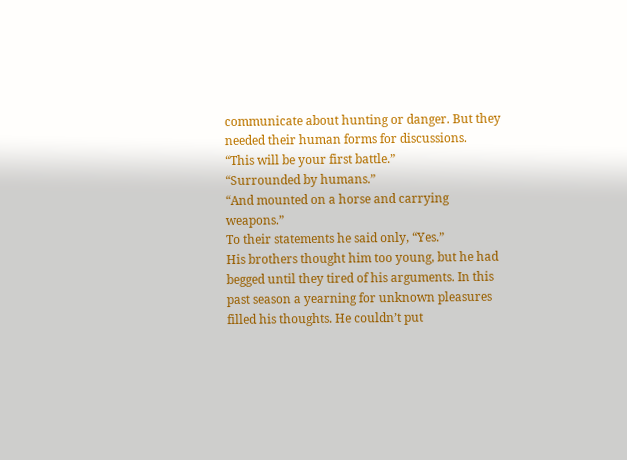communicate about hunting or danger. But they needed their human forms for discussions.
“This will be your first battle.”
“Surrounded by humans.”
“And mounted on a horse and carrying weapons.”
To their statements he said only, “Yes.”
His brothers thought him too young, but he had begged until they tired of his arguments. In this past season a yearning for unknown pleasures filled his thoughts. He couldn’t put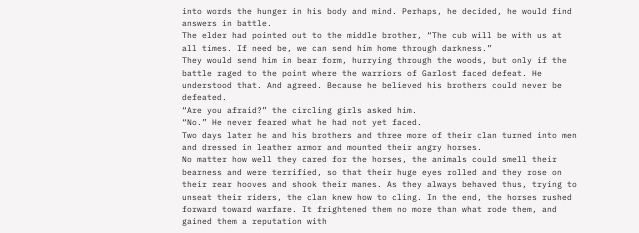into words the hunger in his body and mind. Perhaps, he decided, he would find answers in battle.
The elder had pointed out to the middle brother, “The cub will be with us at all times. If need be, we can send him home through darkness.”
They would send him in bear form, hurrying through the woods, but only if the battle raged to the point where the warriors of Garlost faced defeat. He understood that. And agreed. Because he believed his brothers could never be defeated.
“Are you afraid?” the circling girls asked him.
“No.” He never feared what he had not yet faced.
Two days later he and his brothers and three more of their clan turned into men and dressed in leather armor and mounted their angry horses.
No matter how well they cared for the horses, the animals could smell their bearness and were terrified, so that their huge eyes rolled and they rose on their rear hooves and shook their manes. As they always behaved thus, trying to unseat their riders, the clan knew how to cling. In the end, the horses rushed forward toward warfare. It frightened them no more than what rode them, and gained them a reputation with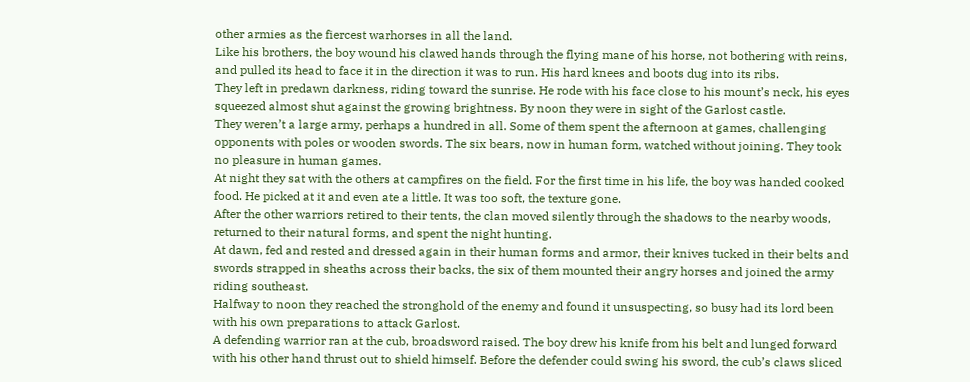other armies as the fiercest warhorses in all the land.
Like his brothers, the boy wound his clawed hands through the flying mane of his horse, not bothering with reins, and pulled its head to face it in the direction it was to run. His hard knees and boots dug into its ribs.
They left in predawn darkness, riding toward the sunrise. He rode with his face close to his mount’s neck, his eyes squeezed almost shut against the growing brightness. By noon they were in sight of the Garlost castle.
They weren’t a large army, perhaps a hundred in all. Some of them spent the afternoon at games, challenging opponents with poles or wooden swords. The six bears, now in human form, watched without joining. They took no pleasure in human games.
At night they sat with the others at campfires on the field. For the first time in his life, the boy was handed cooked food. He picked at it and even ate a little. It was too soft, the texture gone.
After the other warriors retired to their tents, the clan moved silently through the shadows to the nearby woods, returned to their natural forms, and spent the night hunting.
At dawn, fed and rested and dressed again in their human forms and armor, their knives tucked in their belts and swords strapped in sheaths across their backs, the six of them mounted their angry horses and joined the army riding southeast.
Halfway to noon they reached the stronghold of the enemy and found it unsuspecting, so busy had its lord been with his own preparations to attack Garlost.
A defending warrior ran at the cub, broadsword raised. The boy drew his knife from his belt and lunged forward with his other hand thrust out to shield himself. Before the defender could swing his sword, the cub’s claws sliced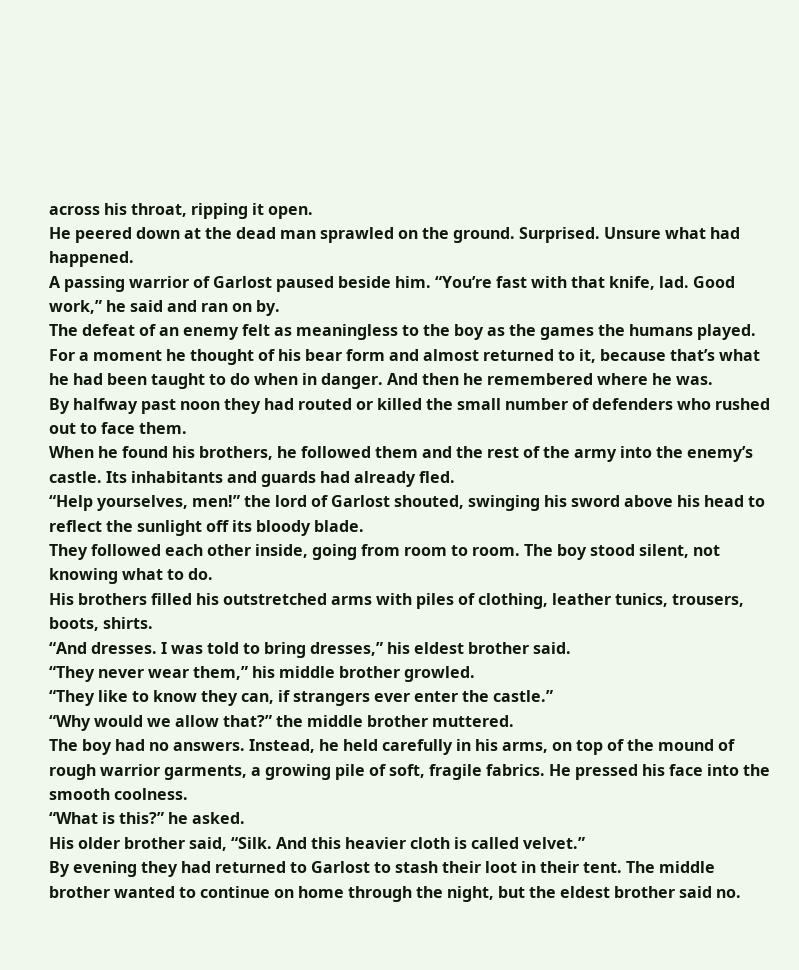across his throat, ripping it open.
He peered down at the dead man sprawled on the ground. Surprised. Unsure what had happened.
A passing warrior of Garlost paused beside him. “You’re fast with that knife, lad. Good work,” he said and ran on by.
The defeat of an enemy felt as meaningless to the boy as the games the humans played.
For a moment he thought of his bear form and almost returned to it, because that’s what he had been taught to do when in danger. And then he remembered where he was.
By halfway past noon they had routed or killed the small number of defenders who rushed out to face them.
When he found his brothers, he followed them and the rest of the army into the enemy’s castle. Its inhabitants and guards had already fled.
“Help yourselves, men!” the lord of Garlost shouted, swinging his sword above his head to reflect the sunlight off its bloody blade.
They followed each other inside, going from room to room. The boy stood silent, not knowing what to do.
His brothers filled his outstretched arms with piles of clothing, leather tunics, trousers, boots, shirts.
“And dresses. I was told to bring dresses,” his eldest brother said.
“They never wear them,” his middle brother growled.
“They like to know they can, if strangers ever enter the castle.”
“Why would we allow that?” the middle brother muttered.
The boy had no answers. Instead, he held carefully in his arms, on top of the mound of rough warrior garments, a growing pile of soft, fragile fabrics. He pressed his face into the smooth coolness.
“What is this?” he asked.
His older brother said, “Silk. And this heavier cloth is called velvet.”
By evening they had returned to Garlost to stash their loot in their tent. The middle brother wanted to continue on home through the night, but the eldest brother said no.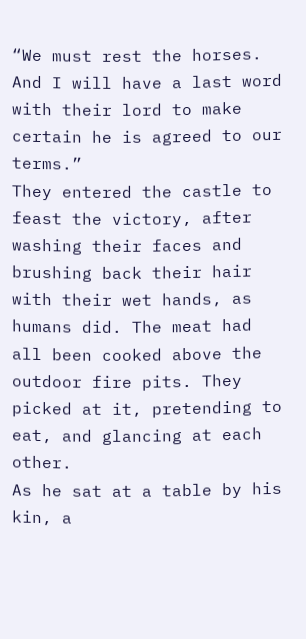“We must rest the horses. And I will have a last word with their lord to make certain he is agreed to our terms.”
They entered the castle to feast the victory, after washing their faces and brushing back their hair with their wet hands, as humans did. The meat had all been cooked above the outdoor fire pits. They picked at it, pretending to eat, and glancing at each other.
As he sat at a table by his kin, a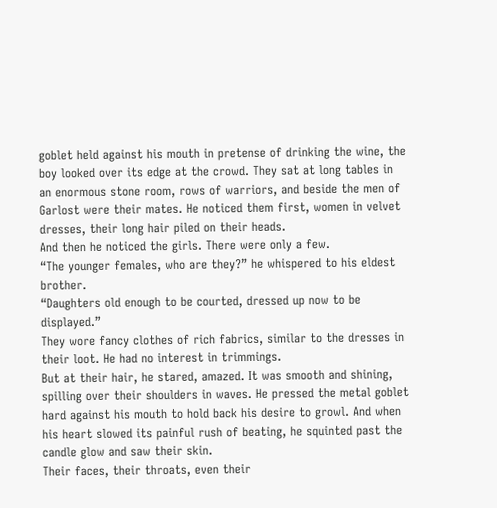goblet held against his mouth in pretense of drinking the wine, the boy looked over its edge at the crowd. They sat at long tables in an enormous stone room, rows of warriors, and beside the men of Garlost were their mates. He noticed them first, women in velvet dresses, their long hair piled on their heads.
And then he noticed the girls. There were only a few.
“The younger females, who are they?” he whispered to his eldest brother.
“Daughters old enough to be courted, dressed up now to be displayed.”
They wore fancy clothes of rich fabrics, similar to the dresses in their loot. He had no interest in trimmings.
But at their hair, he stared, amazed. It was smooth and shining, spilling over their shoulders in waves. He pressed the metal goblet hard against his mouth to hold back his desire to growl. And when his heart slowed its painful rush of beating, he squinted past the candle glow and saw their skin.
Their faces, their throats, even their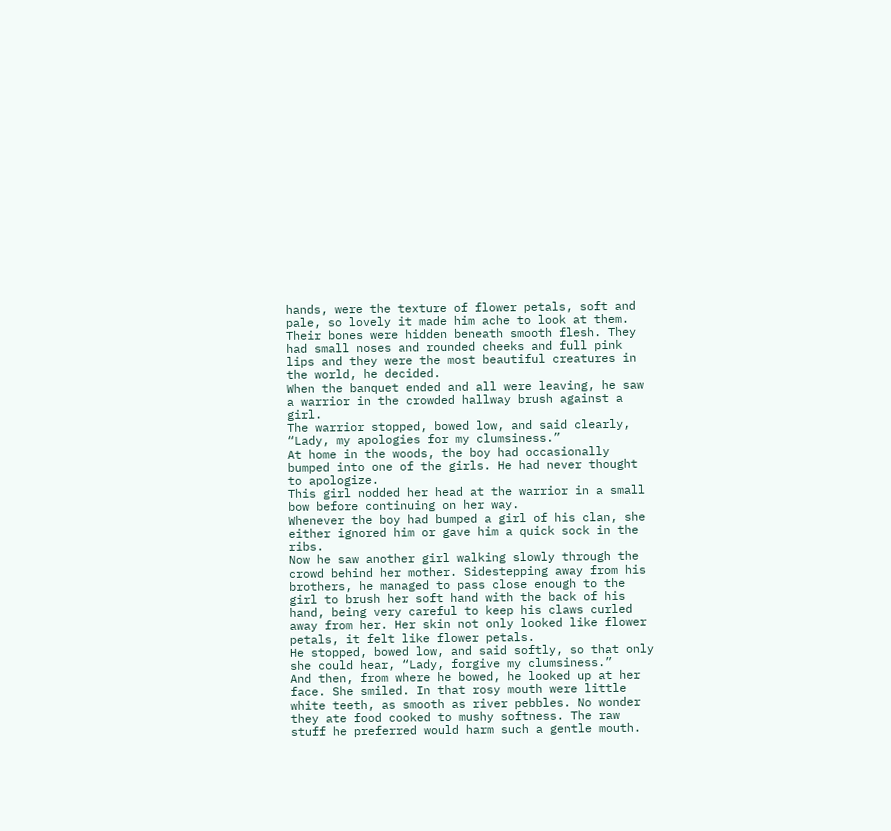hands, were the texture of flower petals, soft and pale, so lovely it made him ache to look at them. Their bones were hidden beneath smooth flesh. They had small noses and rounded cheeks and full pink lips and they were the most beautiful creatures in the world, he decided.
When the banquet ended and all were leaving, he saw a warrior in the crowded hallway brush against a girl.
The warrior stopped, bowed low, and said clearly, “Lady, my apologies for my clumsiness.”
At home in the woods, the boy had occasionally bumped into one of the girls. He had never thought to apologize.
This girl nodded her head at the warrior in a small bow before continuing on her way.
Whenever the boy had bumped a girl of his clan, she either ignored him or gave him a quick sock in the ribs.
Now he saw another girl walking slowly through the crowd behind her mother. Sidestepping away from his brothers, he managed to pass close enough to the girl to brush her soft hand with the back of his hand, being very careful to keep his claws curled away from her. Her skin not only looked like flower petals, it felt like flower petals.
He stopped, bowed low, and said softly, so that only she could hear, “Lady, forgive my clumsiness.”
And then, from where he bowed, he looked up at her face. She smiled. In that rosy mouth were little white teeth, as smooth as river pebbles. No wonder they ate food cooked to mushy softness. The raw stuff he preferred would harm such a gentle mouth.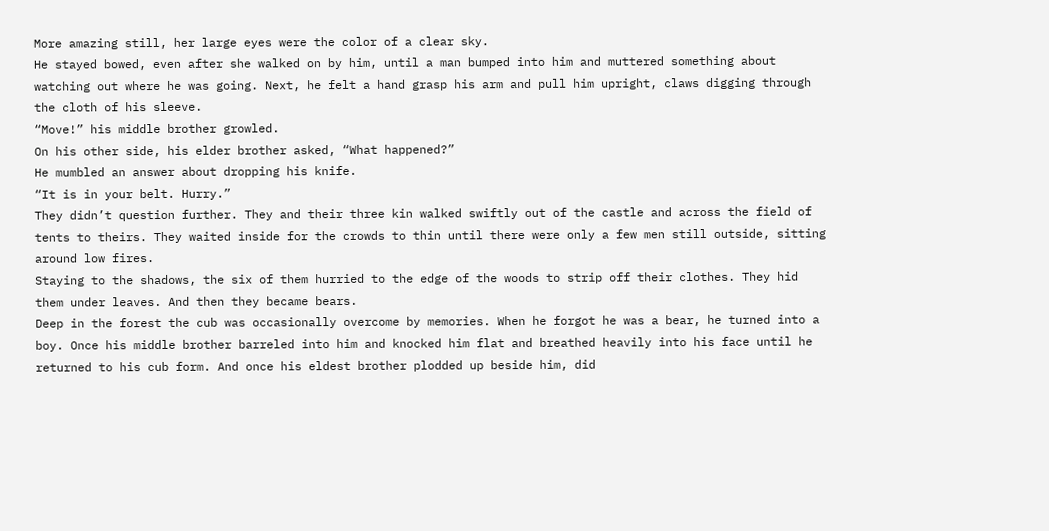More amazing still, her large eyes were the color of a clear sky.
He stayed bowed, even after she walked on by him, until a man bumped into him and muttered something about watching out where he was going. Next, he felt a hand grasp his arm and pull him upright, claws digging through the cloth of his sleeve.
“Move!” his middle brother growled.
On his other side, his elder brother asked, “What happened?”
He mumbled an answer about dropping his knife.
“It is in your belt. Hurry.”
They didn’t question further. They and their three kin walked swiftly out of the castle and across the field of tents to theirs. They waited inside for the crowds to thin until there were only a few men still outside, sitting around low fires.
Staying to the shadows, the six of them hurried to the edge of the woods to strip off their clothes. They hid them under leaves. And then they became bears.
Deep in the forest the cub was occasionally overcome by memories. When he forgot he was a bear, he turned into a boy. Once his middle brother barreled into him and knocked him flat and breathed heavily into his face until he returned to his cub form. And once his eldest brother plodded up beside him, did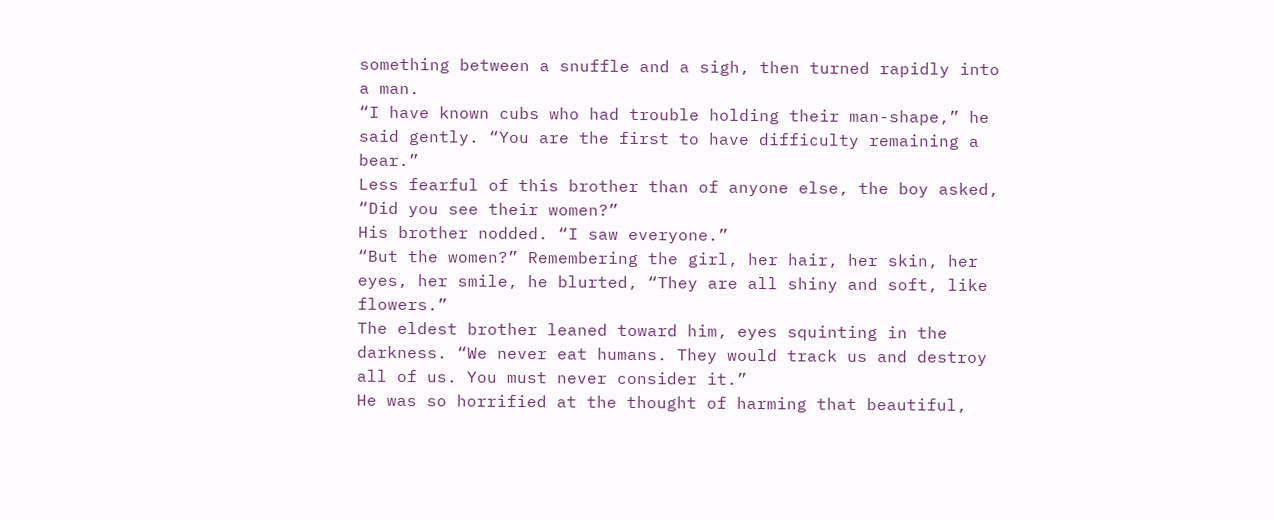something between a snuffle and a sigh, then turned rapidly into a man.
“I have known cubs who had trouble holding their man-shape,” he said gently. “You are the first to have difficulty remaining a bear.”
Less fearful of this brother than of anyone else, the boy asked, “Did you see their women?”
His brother nodded. “I saw everyone.”
“But the women?” Remembering the girl, her hair, her skin, her eyes, her smile, he blurted, “They are all shiny and soft, like flowers.”
The eldest brother leaned toward him, eyes squinting in the darkness. “We never eat humans. They would track us and destroy all of us. You must never consider it.”
He was so horrified at the thought of harming that beautiful,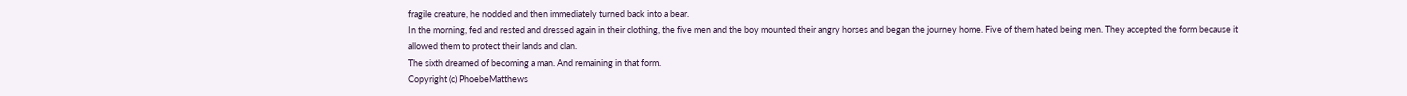fragile creature, he nodded and then immediately turned back into a bear.
In the morning, fed and rested and dressed again in their clothing, the five men and the boy mounted their angry horses and began the journey home. Five of them hated being men. They accepted the form because it allowed them to protect their lands and clan.
The sixth dreamed of becoming a man. And remaining in that form.
Copyright (c) PhoebeMatthews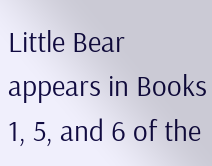Little Bear appears in Books 1, 5, and 6 of the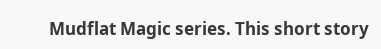Mudflat Magic series. This short story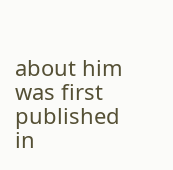about him was first published in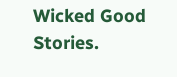Wicked Good Stories.